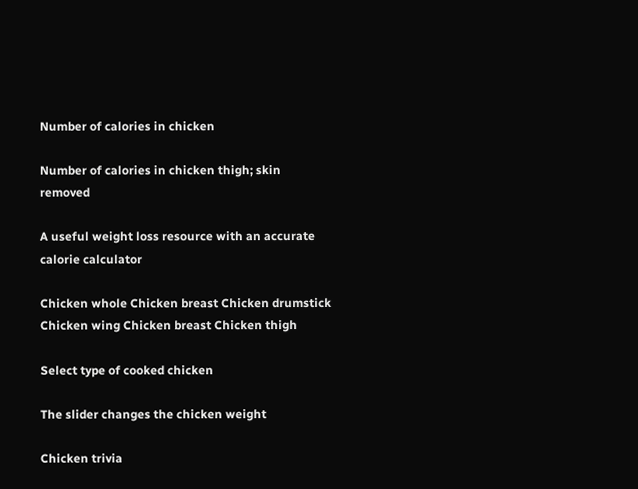Number of calories in chicken

Number of calories in chicken thigh; skin removed

A useful weight loss resource with an accurate calorie calculator

Chicken whole Chicken breast Chicken drumstick Chicken wing Chicken breast Chicken thigh

Select type of cooked chicken

The slider changes the chicken weight

Chicken trivia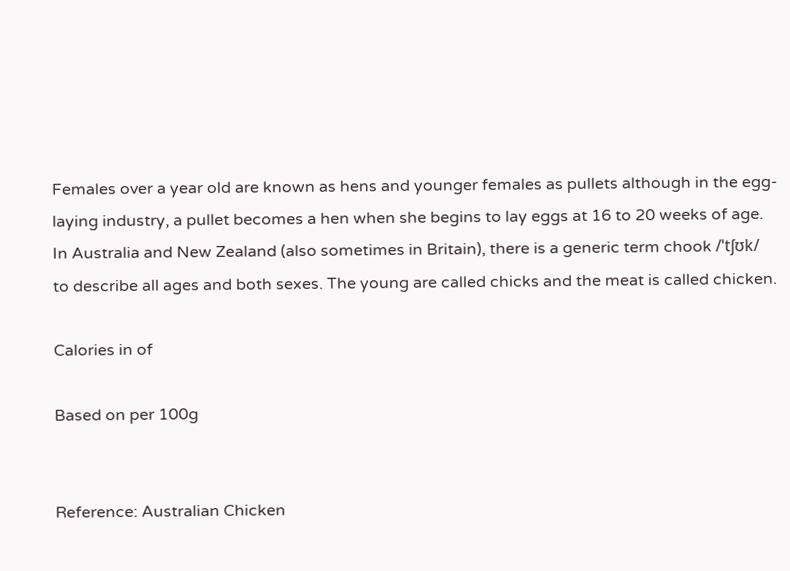Females over a year old are known as hens and younger females as pullets although in the egg-laying industry, a pullet becomes a hen when she begins to lay eggs at 16 to 20 weeks of age. In Australia and New Zealand (also sometimes in Britain), there is a generic term chook /ˈtʃʊk/ to describe all ages and both sexes. The young are called chicks and the meat is called chicken.

Calories in of

Based on per 100g


Reference: Australian Chicken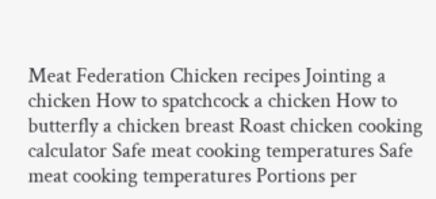Meat Federation Chicken recipes Jointing a chicken How to spatchcock a chicken How to butterfly a chicken breast Roast chicken cooking calculator Safe meat cooking temperatures Safe meat cooking temperatures Portions per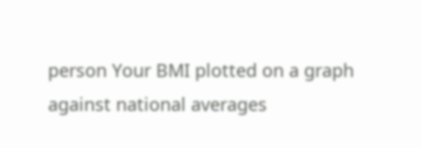person Your BMI plotted on a graph against national averages